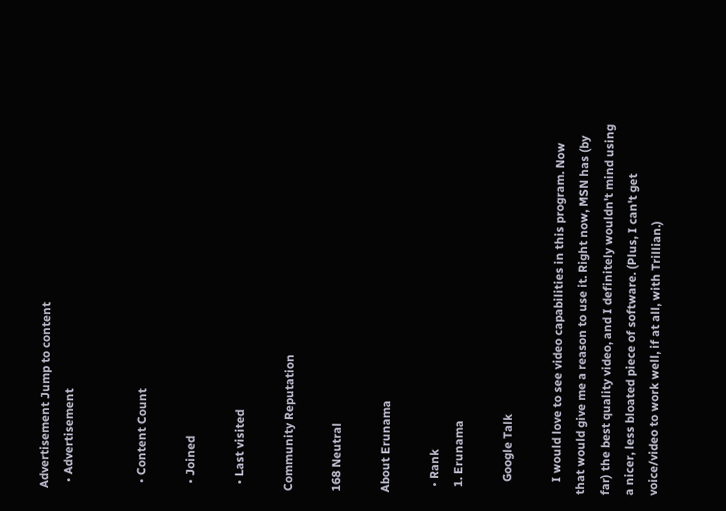Advertisement Jump to content
  • Advertisement


  • Content Count

  • Joined

  • Last visited

Community Reputation

168 Neutral

About Erunama

  • Rank
  1. Erunama

    Google Talk

    I would love to see video capabilities in this program. Now that would give me a reason to use it. Right now, MSN has (by far) the best quality video, and I definitely wouldn't mind using a nicer, less bloated piece of software. (Plus, I can't get voice/video to work well, if at all, with Trillian.)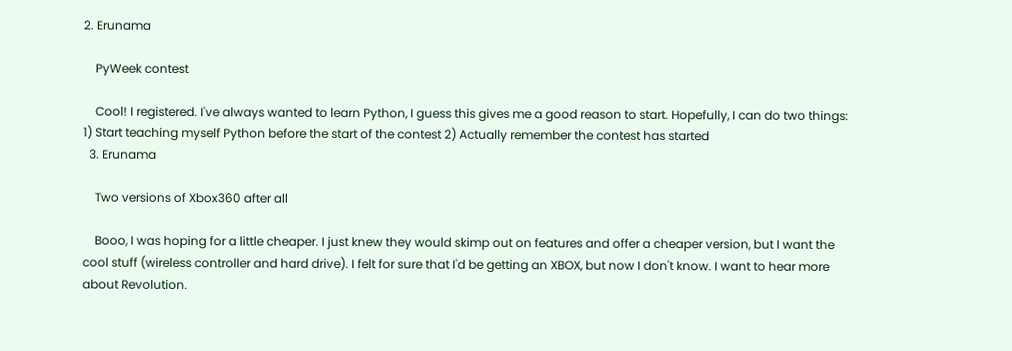2. Erunama

    PyWeek contest

    Cool! I registered. I've always wanted to learn Python, I guess this gives me a good reason to start. Hopefully, I can do two things: 1) Start teaching myself Python before the start of the contest 2) Actually remember the contest has started
  3. Erunama

    Two versions of Xbox360 after all

    Booo, I was hoping for a little cheaper. I just knew they would skimp out on features and offer a cheaper version, but I want the cool stuff (wireless controller and hard drive). I felt for sure that I'd be getting an XBOX, but now I don't know. I want to hear more about Revolution.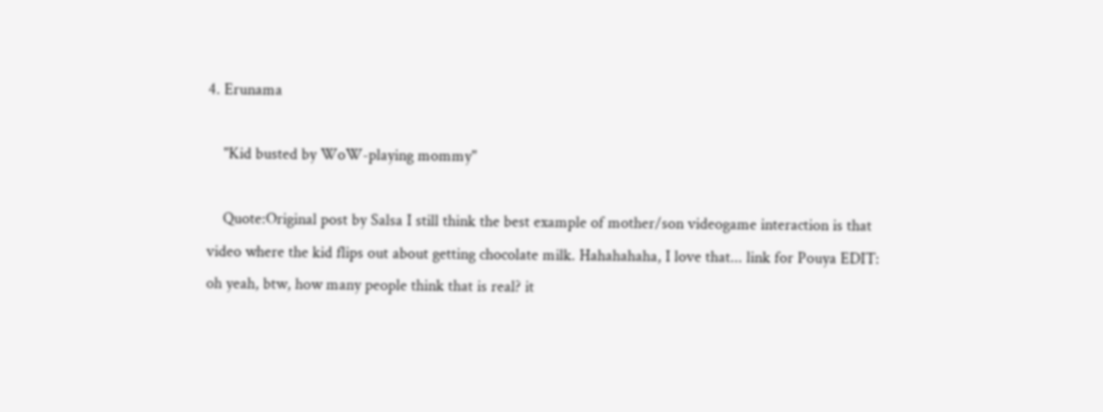4. Erunama

    "Kid busted by WoW-playing mommy"

    Quote:Original post by Salsa I still think the best example of mother/son videogame interaction is that video where the kid flips out about getting chocolate milk. Hahahahaha, I love that... link for Pouya EDIT: oh yeah, btw, how many people think that is real? it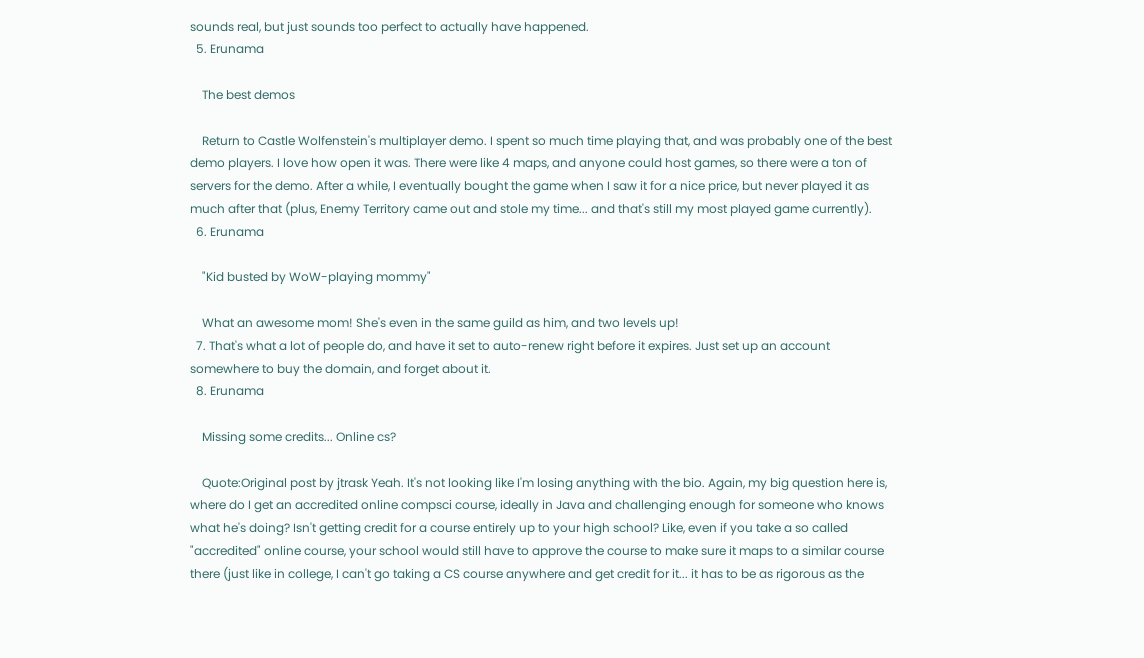sounds real, but just sounds too perfect to actually have happened.
  5. Erunama

    The best demos

    Return to Castle Wolfenstein's multiplayer demo. I spent so much time playing that, and was probably one of the best demo players. I love how open it was. There were like 4 maps, and anyone could host games, so there were a ton of servers for the demo. After a while, I eventually bought the game when I saw it for a nice price, but never played it as much after that (plus, Enemy Territory came out and stole my time... and that's still my most played game currently).
  6. Erunama

    "Kid busted by WoW-playing mommy"

    What an awesome mom! She's even in the same guild as him, and two levels up!
  7. That's what a lot of people do, and have it set to auto-renew right before it expires. Just set up an account somewhere to buy the domain, and forget about it.
  8. Erunama

    Missing some credits... Online cs?

    Quote:Original post by jtrask Yeah. It's not looking like I'm losing anything with the bio. Again, my big question here is, where do I get an accredited online compsci course, ideally in Java and challenging enough for someone who knows what he's doing? Isn't getting credit for a course entirely up to your high school? Like, even if you take a so called "accredited" online course, your school would still have to approve the course to make sure it maps to a similar course there (just like in college, I can't go taking a CS course anywhere and get credit for it... it has to be as rigorous as the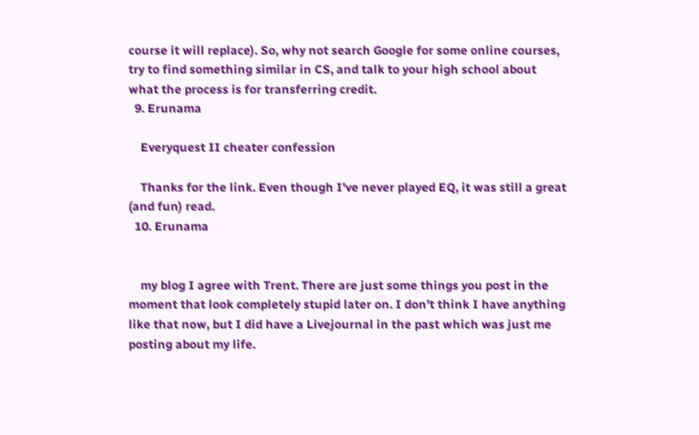course it will replace). So, why not search Google for some online courses, try to find something similar in CS, and talk to your high school about what the process is for transferring credit.
  9. Erunama

    Everyquest II cheater confession

    Thanks for the link. Even though I've never played EQ, it was still a great (and fun) read.
  10. Erunama


    my blog I agree with Trent. There are just some things you post in the moment that look completely stupid later on. I don't think I have anything like that now, but I did have a Livejournal in the past which was just me posting about my life.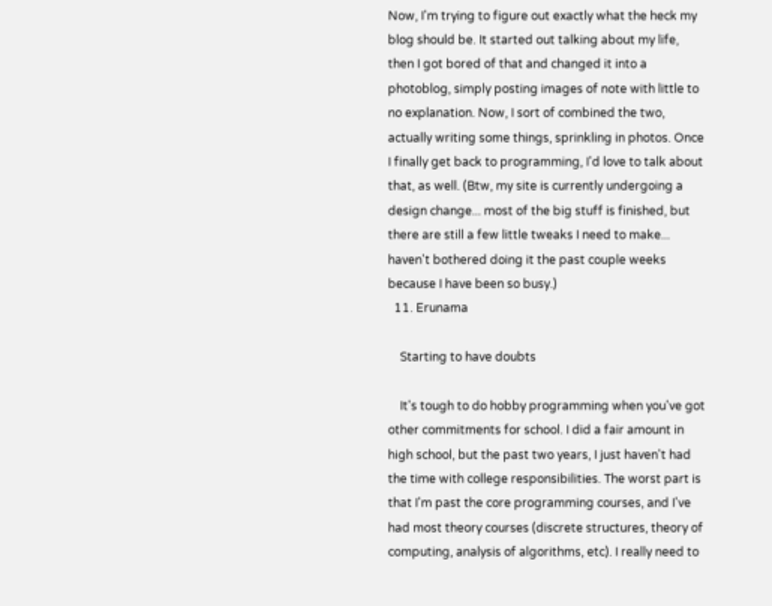Now, I'm trying to figure out exactly what the heck my blog should be. It started out talking about my life, then I got bored of that and changed it into a photoblog, simply posting images of note with little to no explanation. Now, I sort of combined the two, actually writing some things, sprinkling in photos. Once I finally get back to programming, I'd love to talk about that, as well. (Btw, my site is currently undergoing a design change... most of the big stuff is finished, but there are still a few little tweaks I need to make... haven't bothered doing it the past couple weeks because I have been so busy.)
  11. Erunama

    Starting to have doubts

    It's tough to do hobby programming when you've got other commitments for school. I did a fair amount in high school, but the past two years, I just haven't had the time with college responsibilities. The worst part is that I'm past the core programming courses, and I've had most theory courses (discrete structures, theory of computing, analysis of algorithms, etc). I really need to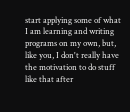start applying some of what I am learning and writing programs on my own, but, like you, I don't really have the motivation to do stuff like that after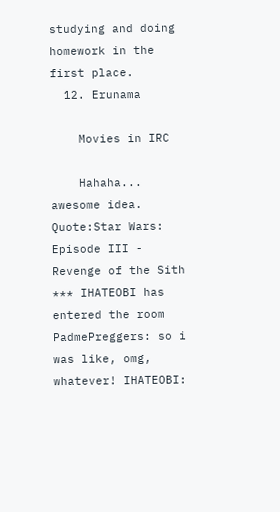studying and doing homework in the first place.
  12. Erunama

    Movies in IRC

    Hahaha... awesome idea. Quote:Star Wars: Episode III - Revenge of the Sith *** IHATEOBI has entered the room PadmePreggers: so i was like, omg, whatever! IHATEOBI: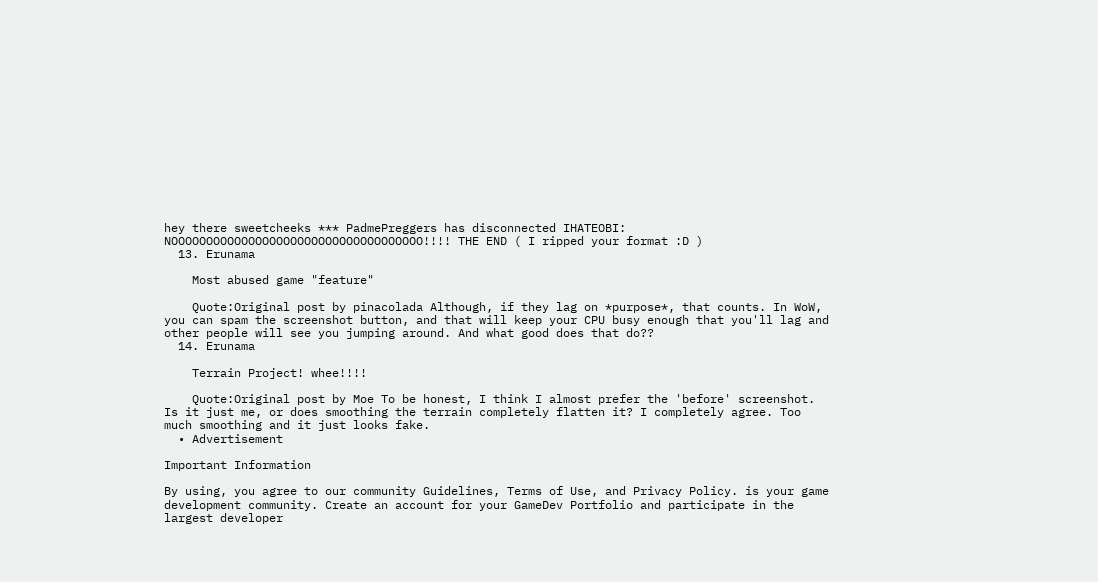hey there sweetcheeks *** PadmePreggers has disconnected IHATEOBI: NOOOOOOOOOOOOOOOOOOOOOOOOOOOOOOOOOOOO!!!! THE END ( I ripped your format :D )
  13. Erunama

    Most abused game "feature"

    Quote:Original post by pinacolada Although, if they lag on *purpose*, that counts. In WoW, you can spam the screenshot button, and that will keep your CPU busy enough that you'll lag and other people will see you jumping around. And what good does that do??
  14. Erunama

    Terrain Project! whee!!!!

    Quote:Original post by Moe To be honest, I think I almost prefer the 'before' screenshot. Is it just me, or does smoothing the terrain completely flatten it? I completely agree. Too much smoothing and it just looks fake.
  • Advertisement

Important Information

By using, you agree to our community Guidelines, Terms of Use, and Privacy Policy. is your game development community. Create an account for your GameDev Portfolio and participate in the largest developer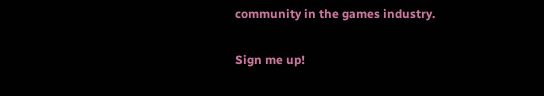community in the games industry.

Sign me up!